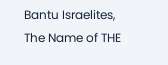Bantu Israelites, The Name of THE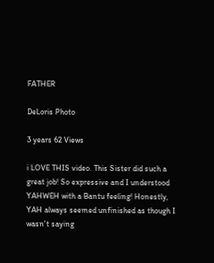FATHER

DeLoris Photo

3 years 62 Views

i LOVE THIS video. This Sister did such a great job! So expressive and I understood YAHWEH with a Bantu feeling! Honestly, YAH always seemed unfinished as though I wasn't saying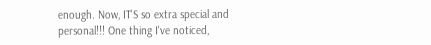enough. Now, IT'S so extra special and personal!!! One thing I've noticed,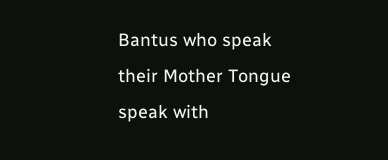Bantus who speak their Mother Tongue speak with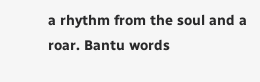a rhythm from the soul and a roar. Bantu words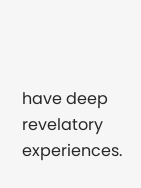have deep revelatory experiences.